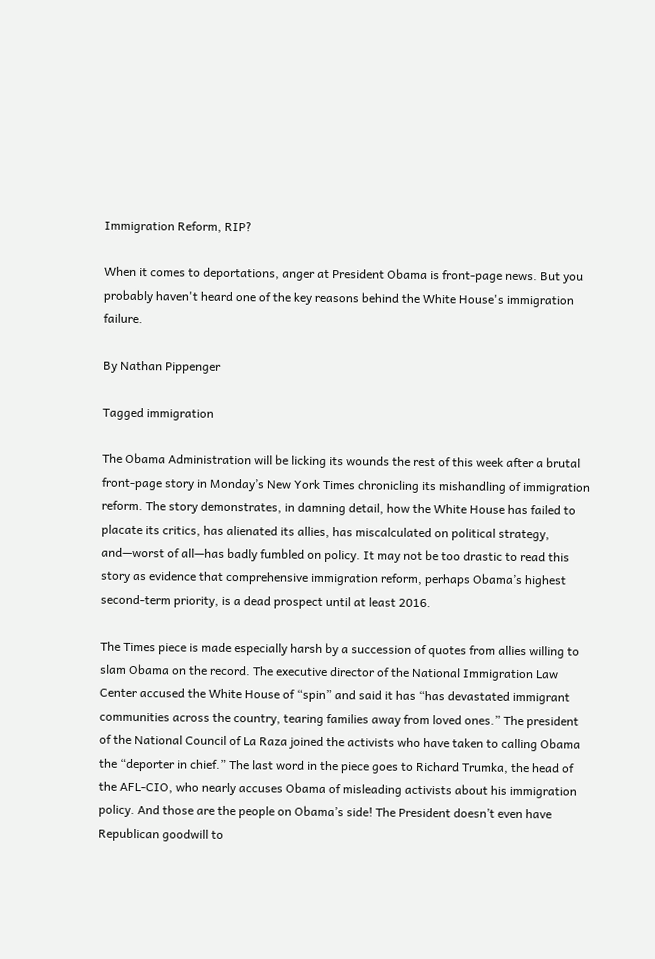Immigration Reform, RIP?

When it comes to deportations, anger at President Obama is front-page news. But you probably haven't heard one of the key reasons behind the White House's immigration failure.

By Nathan Pippenger

Tagged immigration

The Obama Administration will be licking its wounds the rest of this week after a brutal front-page story in Monday’s New York Times chronicling its mishandling of immigration reform. The story demonstrates, in damning detail, how the White House has failed to placate its critics, has alienated its allies, has miscalculated on political strategy, and—worst of all—has badly fumbled on policy. It may not be too drastic to read this story as evidence that comprehensive immigration reform, perhaps Obama’s highest second-term priority, is a dead prospect until at least 2016.

The Times piece is made especially harsh by a succession of quotes from allies willing to slam Obama on the record. The executive director of the National Immigration Law Center accused the White House of “spin” and said it has “has devastated immigrant communities across the country, tearing families away from loved ones.” The president of the National Council of La Raza joined the activists who have taken to calling Obama the “deporter in chief.” The last word in the piece goes to Richard Trumka, the head of the AFL-CIO, who nearly accuses Obama of misleading activists about his immigration policy. And those are the people on Obama’s side! The President doesn’t even have Republican goodwill to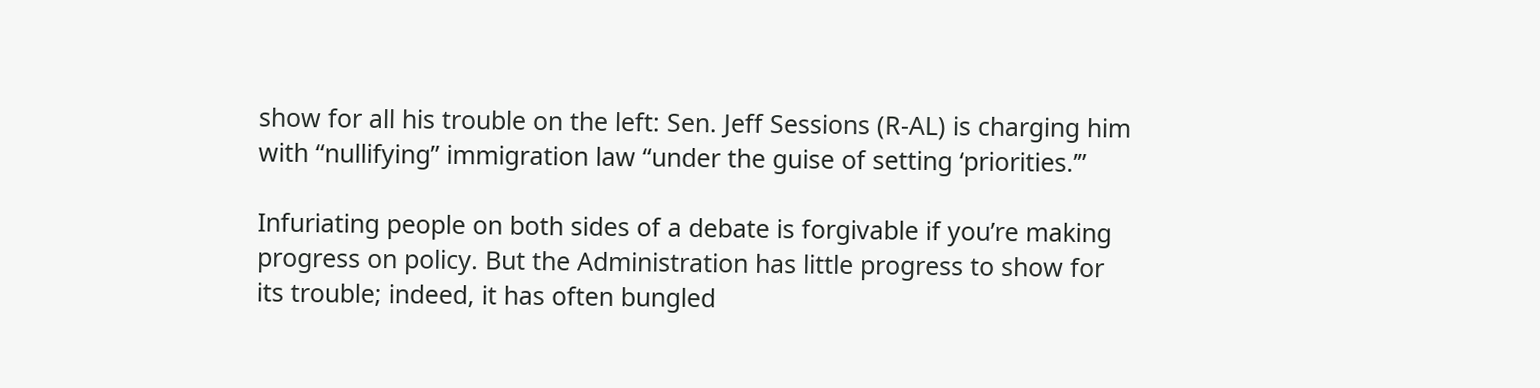show for all his trouble on the left: Sen. Jeff Sessions (R-AL) is charging him with “nullifying” immigration law “under the guise of setting ‘priorities.’”

Infuriating people on both sides of a debate is forgivable if you’re making progress on policy. But the Administration has little progress to show for its trouble; indeed, it has often bungled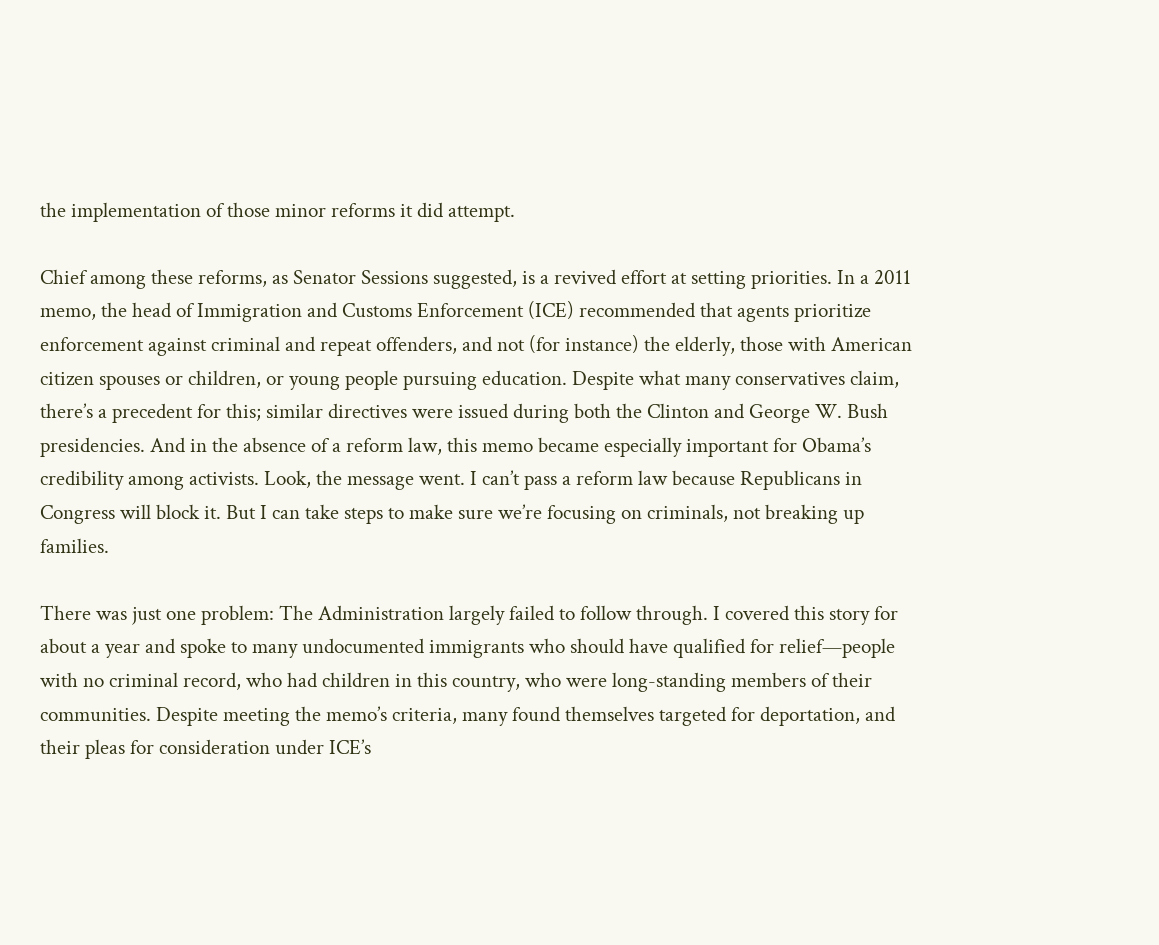the implementation of those minor reforms it did attempt.

Chief among these reforms, as Senator Sessions suggested, is a revived effort at setting priorities. In a 2011 memo, the head of Immigration and Customs Enforcement (ICE) recommended that agents prioritize enforcement against criminal and repeat offenders, and not (for instance) the elderly, those with American citizen spouses or children, or young people pursuing education. Despite what many conservatives claim, there’s a precedent for this; similar directives were issued during both the Clinton and George W. Bush presidencies. And in the absence of a reform law, this memo became especially important for Obama’s credibility among activists. Look, the message went. I can’t pass a reform law because Republicans in Congress will block it. But I can take steps to make sure we’re focusing on criminals, not breaking up families.

There was just one problem: The Administration largely failed to follow through. I covered this story for about a year and spoke to many undocumented immigrants who should have qualified for relief—people with no criminal record, who had children in this country, who were long-standing members of their communities. Despite meeting the memo’s criteria, many found themselves targeted for deportation, and their pleas for consideration under ICE’s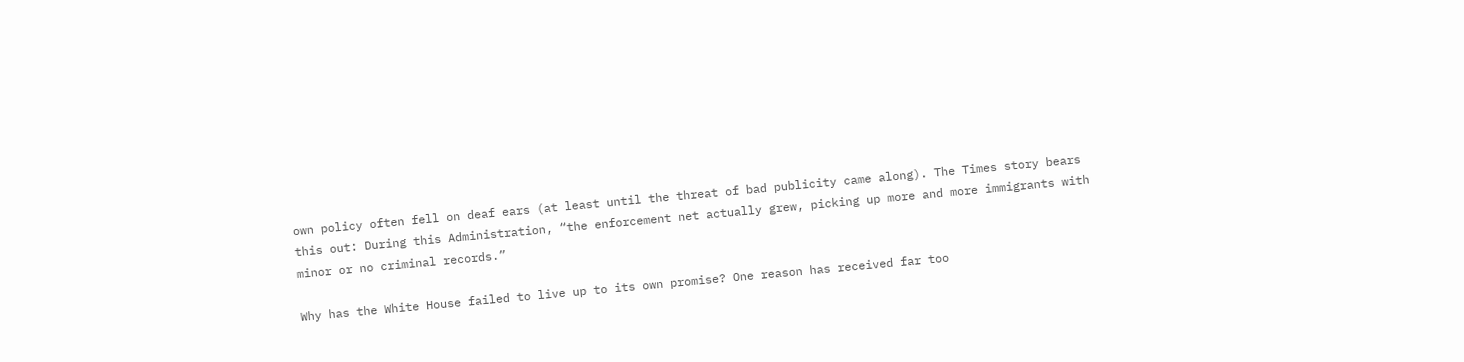own policy often fell on deaf ears (at least until the threat of bad publicity came along). The Times story bears this out: During this Administration, “the enforcement net actually grew, picking up more and more immigrants with minor or no criminal records.”

Why has the White House failed to live up to its own promise? One reason has received far too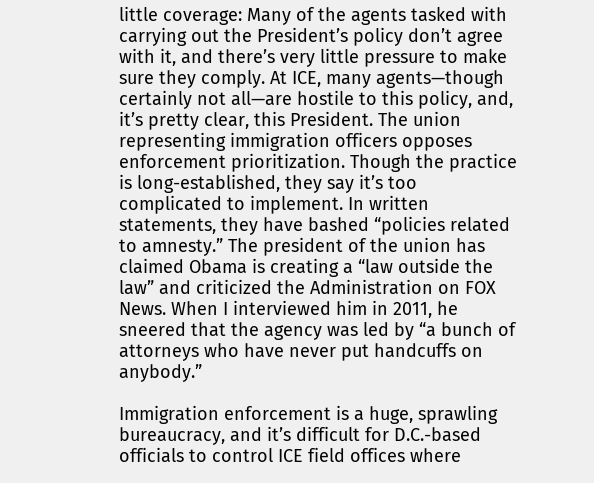little coverage: Many of the agents tasked with carrying out the President’s policy don’t agree with it, and there’s very little pressure to make sure they comply. At ICE, many agents—though certainly not all—are hostile to this policy, and, it’s pretty clear, this President. The union representing immigration officers opposes enforcement prioritization. Though the practice is long-established, they say it’s too complicated to implement. In written statements, they have bashed “policies related to amnesty.” The president of the union has claimed Obama is creating a “law outside the law” and criticized the Administration on FOX News. When I interviewed him in 2011, he sneered that the agency was led by “a bunch of attorneys who have never put handcuffs on anybody.”

Immigration enforcement is a huge, sprawling bureaucracy, and it’s difficult for D.C.-based officials to control ICE field offices where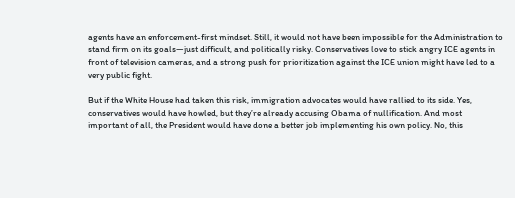agents have an enforcement-first mindset. Still, it would not have been impossible for the Administration to stand firm on its goals—just difficult, and politically risky. Conservatives love to stick angry ICE agents in front of television cameras, and a strong push for prioritization against the ICE union might have led to a very public fight.

But if the White House had taken this risk, immigration advocates would have rallied to its side. Yes, conservatives would have howled, but they’re already accusing Obama of nullification. And most important of all, the President would have done a better job implementing his own policy. No, this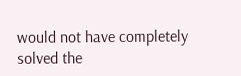would not have completely solved the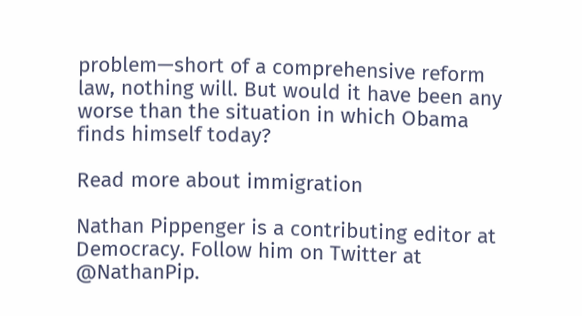problem—short of a comprehensive reform law, nothing will. But would it have been any worse than the situation in which Obama finds himself today?

Read more about immigration

Nathan Pippenger is a contributing editor at Democracy. Follow him on Twitter at @NathanPip.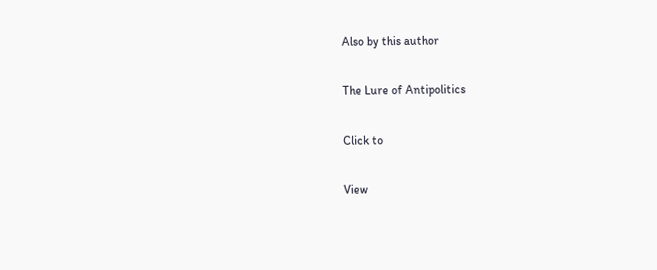Also by this author

The Lure of Antipolitics

Click to

View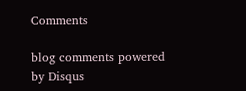Comments

blog comments powered by Disqus